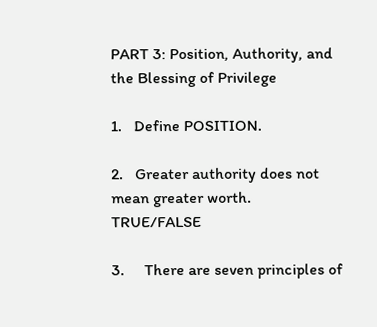PART 3: Position, Authority, and the Blessing of Privilege

1.   Define POSITION.

2.   Greater authority does not mean greater worth. TRUE/FALSE

3.     There are seven principles of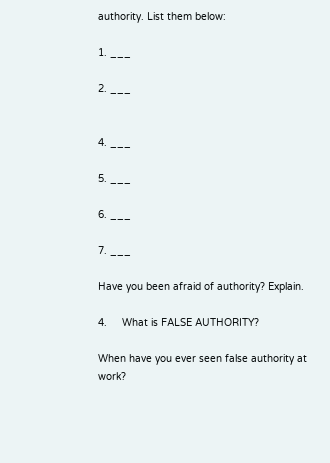authority. List them below:

1. ___

2. ___


4. ___

5. ___

6. ___

7. ___

Have you been afraid of authority? Explain.

4.     What is FALSE AUTHORITY?

When have you ever seen false authority at work?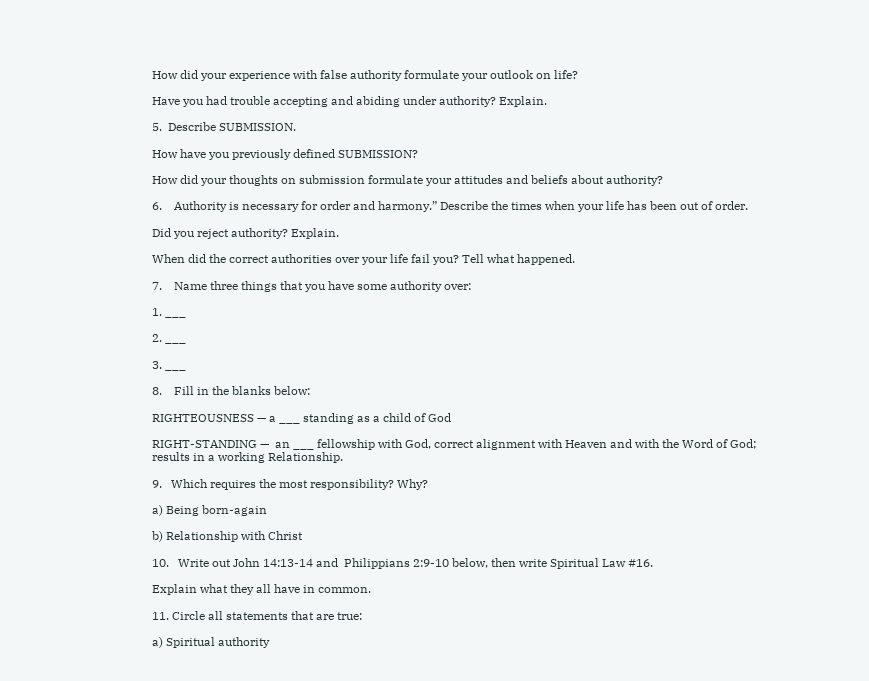How did your experience with false authority formulate your outlook on life?

Have you had trouble accepting and abiding under authority? Explain.

5.  Describe SUBMISSION.

How have you previously defined SUBMISSION?

How did your thoughts on submission formulate your attitudes and beliefs about authority?

6.    Authority is necessary for order and harmony.” Describe the times when your life has been out of order.

Did you reject authority? Explain.

When did the correct authorities over your life fail you? Tell what happened.

7.    Name three things that you have some authority over:

1. ___

2. ___

3. ___

8.    Fill in the blanks below:

RIGHTEOUSNESS — a ___ standing as a child of God

RIGHT-STANDING —  an ___ fellowship with God, correct alignment with Heaven and with the Word of God; results in a working Relationship.

9.   Which requires the most responsibility? Why?

a) Being born-again

b) Relationship with Christ

10.   Write out John 14:13-14 and  Philippians 2:9-10 below, then write Spiritual Law #16.

Explain what they all have in common.

11. Circle all statements that are true:

a) Spiritual authority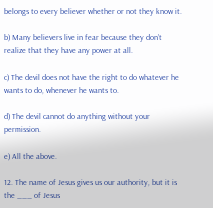belongs to every believer whether or not they know it.

b) Many believers live in fear because they don’t realize that they have any power at all.

c) The devil does not have the right to do whatever he wants to do, whenever he wants to.

d) The devil cannot do anything without your permission.

e) All the above.

12. The name of Jesus gives us our authority, but it is the ___ of Jesus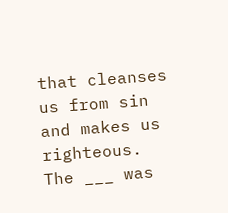that cleanses us from sin and makes us righteous. The ___ was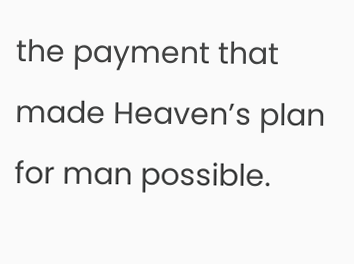the payment that made Heaven’s plan for man possible.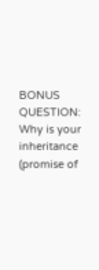BONUS QUESTION: Why is your inheritance (promise of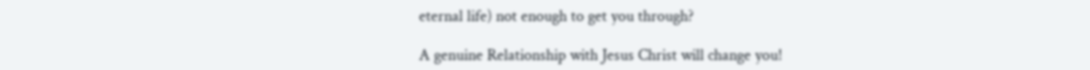eternal life) not enough to get you through?

A genuine Relationship with Jesus Christ will change you!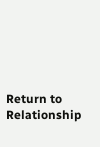Return to Relationship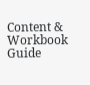Content & Workbook Guide